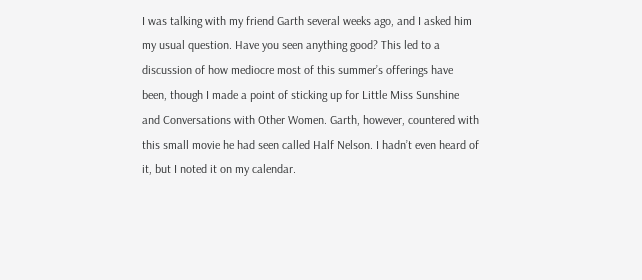I was talking with my friend Garth several weeks ago, and I asked him my usual question. Have you seen anything good? This led to a discussion of how mediocre most of this summer’s offerings have been, though I made a point of sticking up for Little Miss Sunshine and Conversations with Other Women. Garth, however, countered with this small movie he had seen called Half Nelson. I hadn’t even heard of it, but I noted it on my calendar.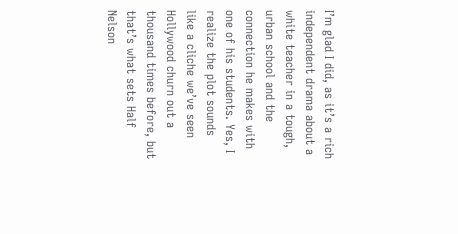I’m glad I did, as it’s a rich independent drama about a white teacher in a tough, urban school and the connection he makes with one of his students. Yes, I realize the plot sounds like a cliche we’ve seen Hollywood churn out a thousand times before, but that’s what sets Half Nelson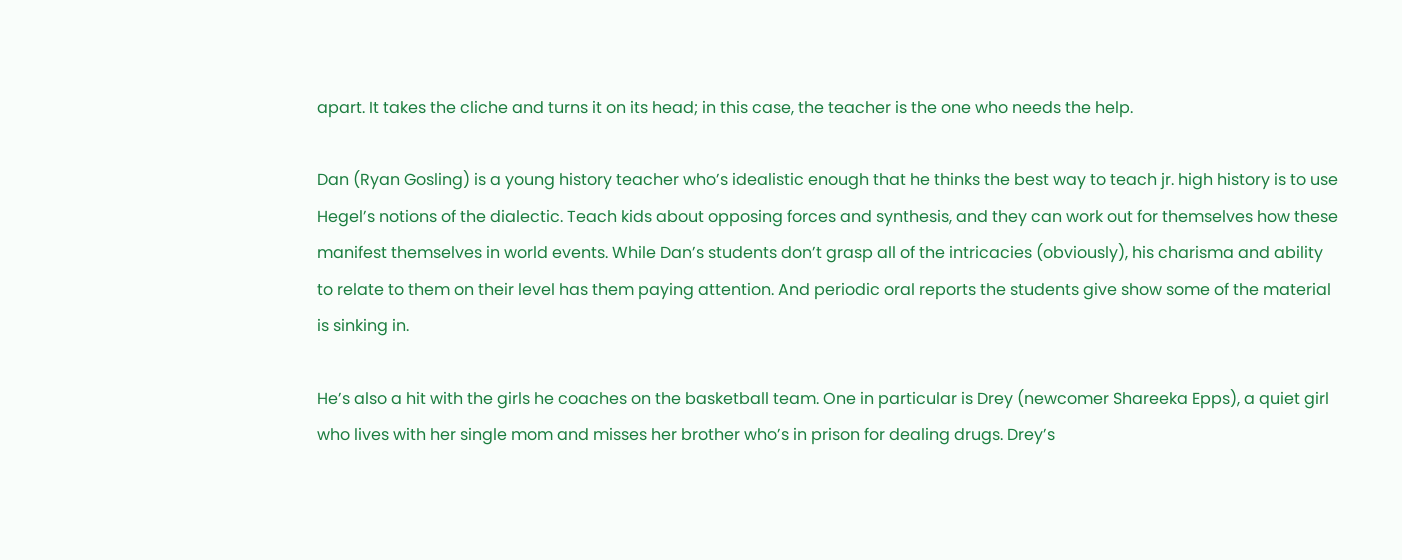apart. It takes the cliche and turns it on its head; in this case, the teacher is the one who needs the help.

Dan (Ryan Gosling) is a young history teacher who’s idealistic enough that he thinks the best way to teach jr. high history is to use Hegel’s notions of the dialectic. Teach kids about opposing forces and synthesis, and they can work out for themselves how these manifest themselves in world events. While Dan’s students don’t grasp all of the intricacies (obviously), his charisma and ability to relate to them on their level has them paying attention. And periodic oral reports the students give show some of the material is sinking in.

He’s also a hit with the girls he coaches on the basketball team. One in particular is Drey (newcomer Shareeka Epps), a quiet girl who lives with her single mom and misses her brother who’s in prison for dealing drugs. Drey’s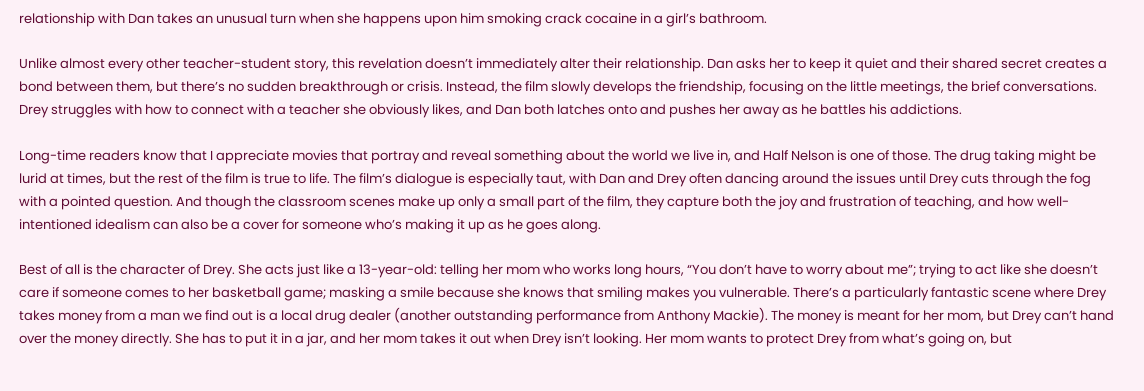relationship with Dan takes an unusual turn when she happens upon him smoking crack cocaine in a girl’s bathroom.

Unlike almost every other teacher-student story, this revelation doesn’t immediately alter their relationship. Dan asks her to keep it quiet and their shared secret creates a bond between them, but there’s no sudden breakthrough or crisis. Instead, the film slowly develops the friendship, focusing on the little meetings, the brief conversations. Drey struggles with how to connect with a teacher she obviously likes, and Dan both latches onto and pushes her away as he battles his addictions.

Long-time readers know that I appreciate movies that portray and reveal something about the world we live in, and Half Nelson is one of those. The drug taking might be lurid at times, but the rest of the film is true to life. The film’s dialogue is especially taut, with Dan and Drey often dancing around the issues until Drey cuts through the fog with a pointed question. And though the classroom scenes make up only a small part of the film, they capture both the joy and frustration of teaching, and how well-intentioned idealism can also be a cover for someone who’s making it up as he goes along.

Best of all is the character of Drey. She acts just like a 13-year-old: telling her mom who works long hours, “You don’t have to worry about me”; trying to act like she doesn’t care if someone comes to her basketball game; masking a smile because she knows that smiling makes you vulnerable. There’s a particularly fantastic scene where Drey takes money from a man we find out is a local drug dealer (another outstanding performance from Anthony Mackie). The money is meant for her mom, but Drey can’t hand over the money directly. She has to put it in a jar, and her mom takes it out when Drey isn’t looking. Her mom wants to protect Drey from what’s going on, but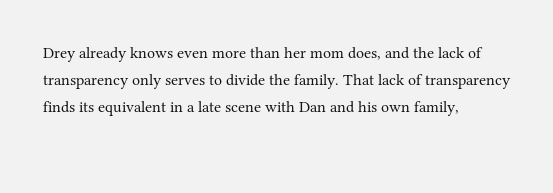Drey already knows even more than her mom does, and the lack of transparency only serves to divide the family. That lack of transparency finds its equivalent in a late scene with Dan and his own family,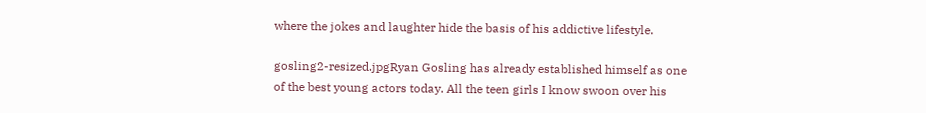where the jokes and laughter hide the basis of his addictive lifestyle.

gosling2-resized.jpgRyan Gosling has already established himself as one of the best young actors today. All the teen girls I know swoon over his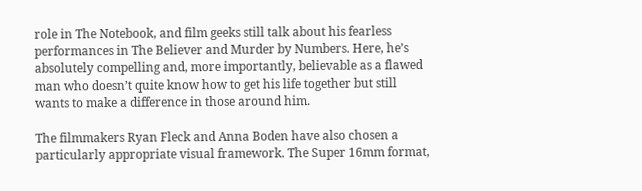role in The Notebook, and film geeks still talk about his fearless performances in The Believer and Murder by Numbers. Here, he’s absolutely compelling and, more importantly, believable as a flawed man who doesn’t quite know how to get his life together but still wants to make a difference in those around him.

The filmmakers Ryan Fleck and Anna Boden have also chosen a particularly appropriate visual framework. The Super 16mm format,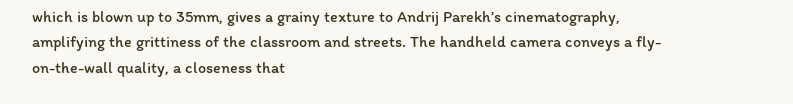which is blown up to 35mm, gives a grainy texture to Andrij Parekh’s cinematography, amplifying the grittiness of the classroom and streets. The handheld camera conveys a fly-on-the-wall quality, a closeness that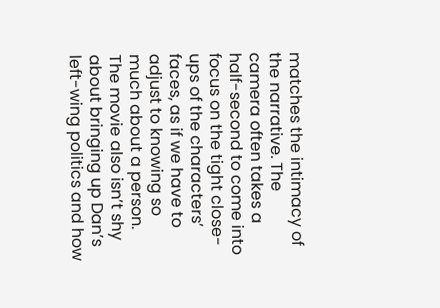matches the intimacy of the narrative. The camera often takes a half-second to come into focus on the tight close-ups of the characters’ faces, as if we have to adjust to knowing so much about a person. The movie also isn’t shy about bringing up Dan’s left-wing politics and how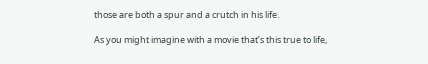those are both a spur and a crutch in his life.

As you might imagine with a movie that’s this true to life,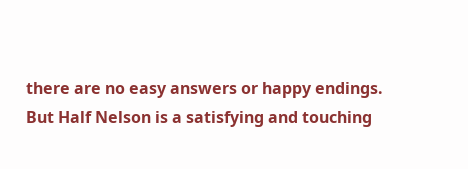there are no easy answers or happy endings. But Half Nelson is a satisfying and touching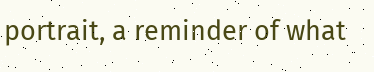portrait, a reminder of what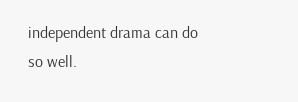independent drama can do so well.